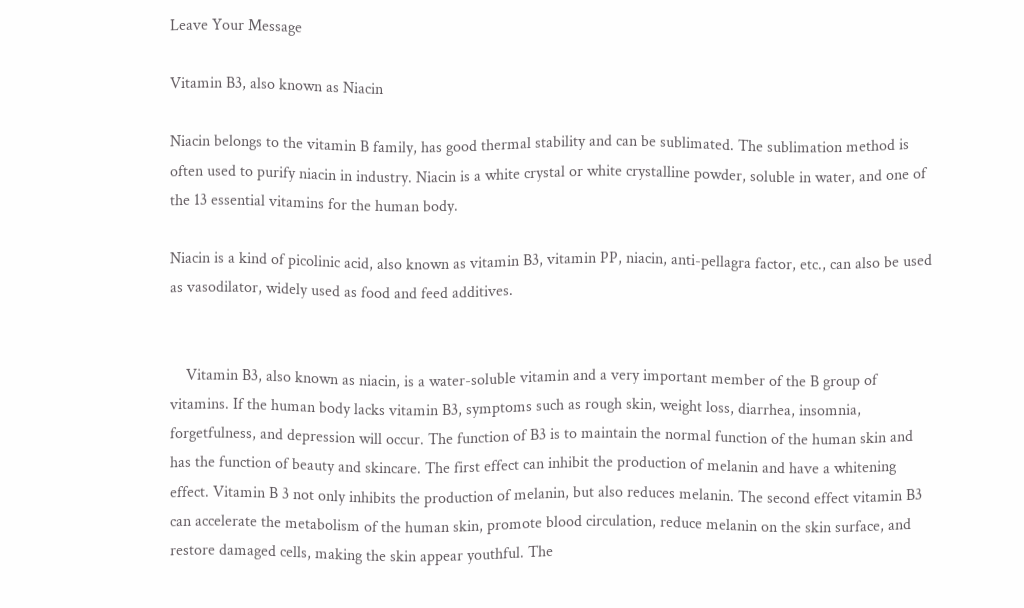Leave Your Message

Vitamin B3, also known as Niacin

Niacin belongs to the vitamin B family, has good thermal stability and can be sublimated. The sublimation method is often used to purify niacin in industry. Niacin is a white crystal or white crystalline powder, soluble in water, and one of the 13 essential vitamins for the human body.

Niacin is a kind of picolinic acid, also known as vitamin B3, vitamin PP, niacin, anti-pellagra factor, etc., can also be used as vasodilator, widely used as food and feed additives.


    Vitamin B3, also known as niacin, is a water-soluble vitamin and a very important member of the B group of vitamins. If the human body lacks vitamin B3, symptoms such as rough skin, weight loss, diarrhea, insomnia, forgetfulness, and depression will occur. The function of B3 is to maintain the normal function of the human skin and has the function of beauty and skincare. The first effect can inhibit the production of melanin and have a whitening effect. Vitamin B 3 not only inhibits the production of melanin, but also reduces melanin. The second effect vitamin B3 can accelerate the metabolism of the human skin, promote blood circulation, reduce melanin on the skin surface, and restore damaged cells, making the skin appear youthful. The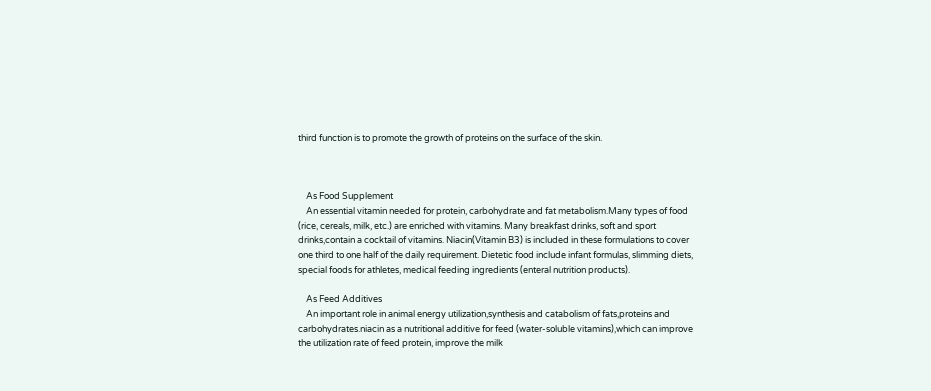third function is to promote the growth of proteins on the surface of the skin.



    As Food Supplement
    An essential vitamin needed for protein, carbohydrate and fat metabolism.Many types of food (rice, cereals, milk, etc.) are enriched with vitamins. Many breakfast drinks, soft and sport drinks,contain a cocktail of vitamins. Niacin(Vitamin B3) is included in these formulations to cover one third to one half of the daily requirement. Dietetic food include infant formulas, slimming diets, special foods for athletes, medical feeding ingredients (enteral nutrition products).

    As Feed Additives
    An important role in animal energy utilization,synthesis and catabolism of fats,proteins and carbohydrates.niacin as a nutritional additive for feed (water-soluble vitamins),which can improve the utilization rate of feed protein, improve the milk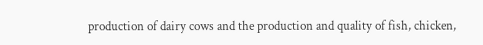production of dairy cows and the production and quality of fish, chicken,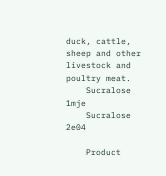duck, cattle, sheep and other livestock and poultry meat.
    Sucralose 1mje
    Sucralose 2e04

    Product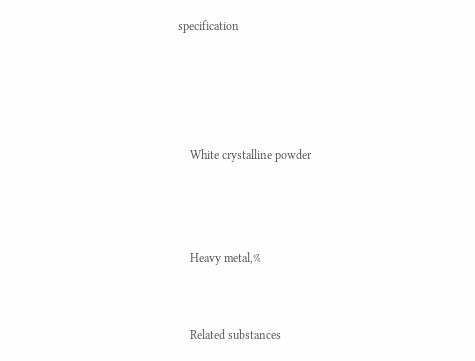specification




    White crystalline powder



    Heavy metal,%


    Related substances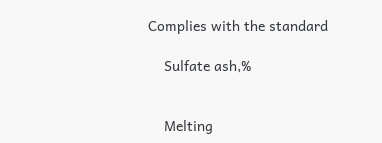Complies with the standard

    Sulfate ash,%


    Melting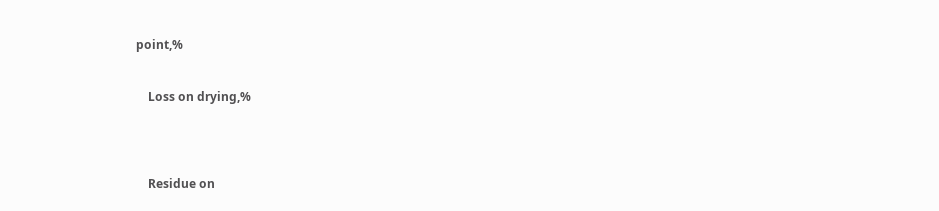point,%


    Loss on drying,%




    Residue on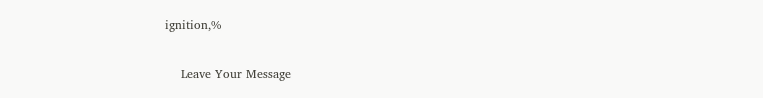ignition,%


    Leave Your Message